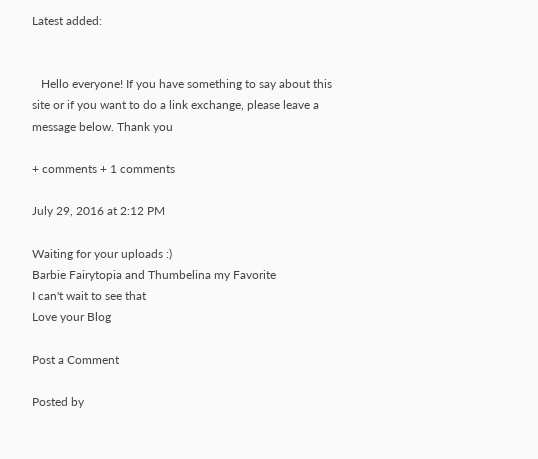Latest added:


   Hello everyone! If you have something to say about this site or if you want to do a link exchange, please leave a message below. Thank you

+ comments + 1 comments

July 29, 2016 at 2:12 PM

Waiting for your uploads :)
Barbie Fairytopia and Thumbelina my Favorite
I can't wait to see that
Love your Blog

Post a Comment

Posted by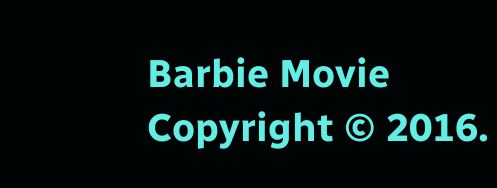Barbie Movie
Copyright © 2016.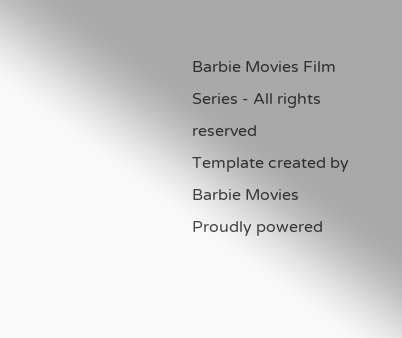Barbie Movies Film Series - All rights reserved
Template created by Barbie Movies
Proudly powered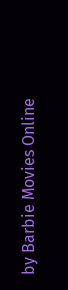by Barbie Movies Online